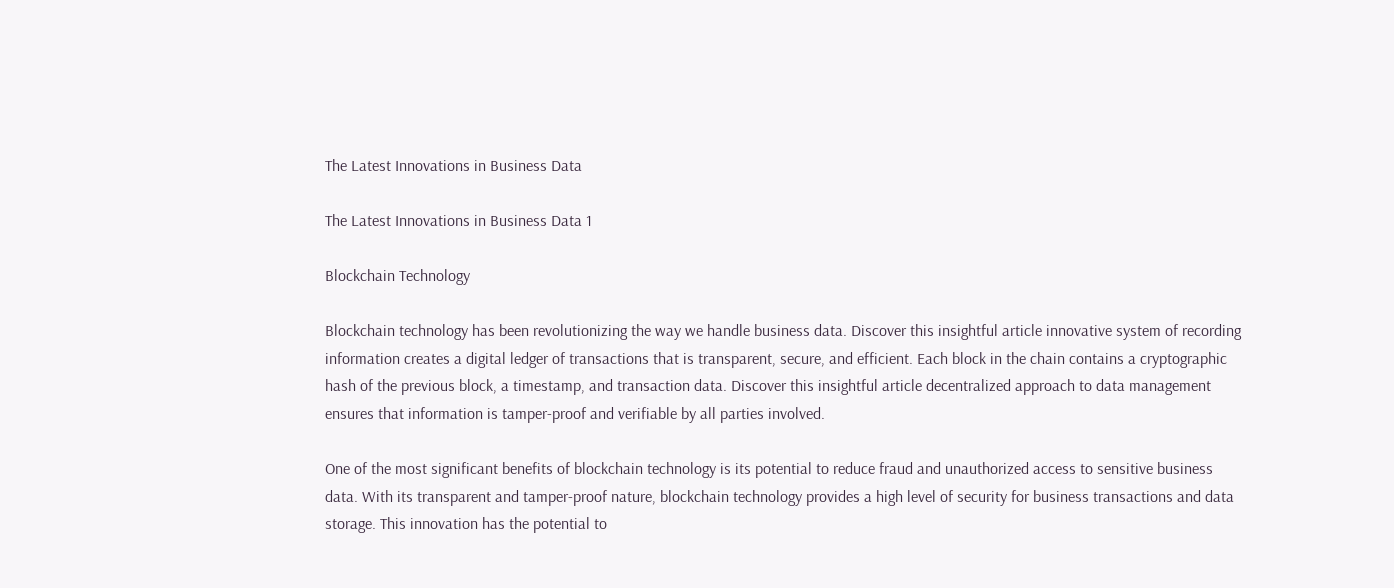The Latest Innovations in Business Data

The Latest Innovations in Business Data 1

Blockchain Technology

Blockchain technology has been revolutionizing the way we handle business data. Discover this insightful article innovative system of recording information creates a digital ledger of transactions that is transparent, secure, and efficient. Each block in the chain contains a cryptographic hash of the previous block, a timestamp, and transaction data. Discover this insightful article decentralized approach to data management ensures that information is tamper-proof and verifiable by all parties involved.

One of the most significant benefits of blockchain technology is its potential to reduce fraud and unauthorized access to sensitive business data. With its transparent and tamper-proof nature, blockchain technology provides a high level of security for business transactions and data storage. This innovation has the potential to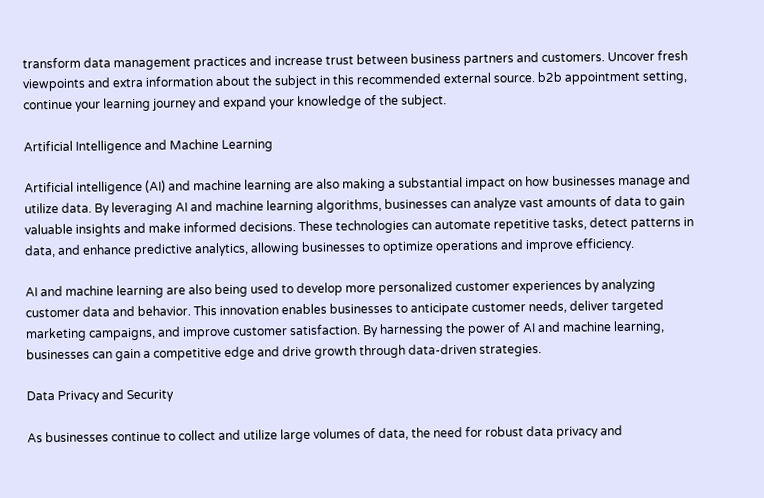transform data management practices and increase trust between business partners and customers. Uncover fresh viewpoints and extra information about the subject in this recommended external source. b2b appointment setting, continue your learning journey and expand your knowledge of the subject.

Artificial Intelligence and Machine Learning

Artificial intelligence (AI) and machine learning are also making a substantial impact on how businesses manage and utilize data. By leveraging AI and machine learning algorithms, businesses can analyze vast amounts of data to gain valuable insights and make informed decisions. These technologies can automate repetitive tasks, detect patterns in data, and enhance predictive analytics, allowing businesses to optimize operations and improve efficiency.

AI and machine learning are also being used to develop more personalized customer experiences by analyzing customer data and behavior. This innovation enables businesses to anticipate customer needs, deliver targeted marketing campaigns, and improve customer satisfaction. By harnessing the power of AI and machine learning, businesses can gain a competitive edge and drive growth through data-driven strategies.

Data Privacy and Security

As businesses continue to collect and utilize large volumes of data, the need for robust data privacy and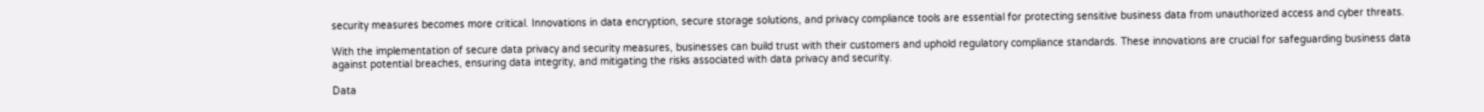security measures becomes more critical. Innovations in data encryption, secure storage solutions, and privacy compliance tools are essential for protecting sensitive business data from unauthorized access and cyber threats.

With the implementation of secure data privacy and security measures, businesses can build trust with their customers and uphold regulatory compliance standards. These innovations are crucial for safeguarding business data against potential breaches, ensuring data integrity, and mitigating the risks associated with data privacy and security.

Data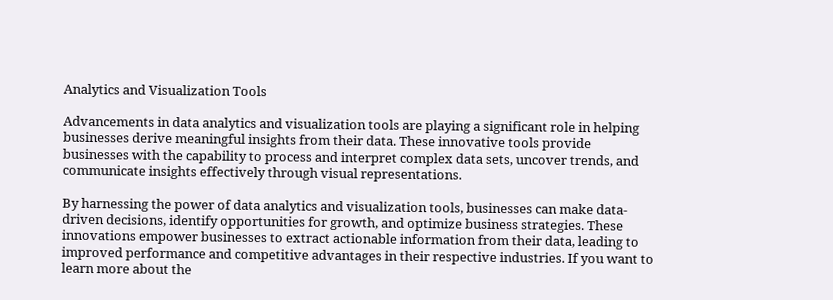Analytics and Visualization Tools

Advancements in data analytics and visualization tools are playing a significant role in helping businesses derive meaningful insights from their data. These innovative tools provide businesses with the capability to process and interpret complex data sets, uncover trends, and communicate insights effectively through visual representations.

By harnessing the power of data analytics and visualization tools, businesses can make data-driven decisions, identify opportunities for growth, and optimize business strategies. These innovations empower businesses to extract actionable information from their data, leading to improved performance and competitive advantages in their respective industries. If you want to learn more about the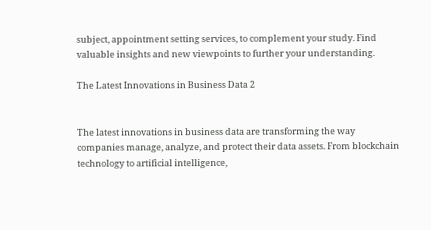subject, appointment setting services, to complement your study. Find valuable insights and new viewpoints to further your understanding.

The Latest Innovations in Business Data 2


The latest innovations in business data are transforming the way companies manage, analyze, and protect their data assets. From blockchain technology to artificial intelligence,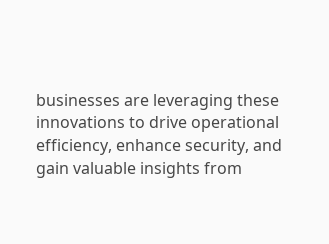businesses are leveraging these innovations to drive operational efficiency, enhance security, and gain valuable insights from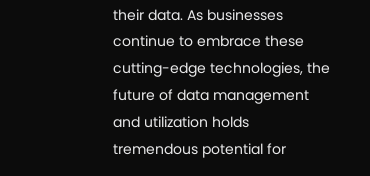their data. As businesses continue to embrace these cutting-edge technologies, the future of data management and utilization holds tremendous potential for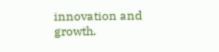innovation and growth.